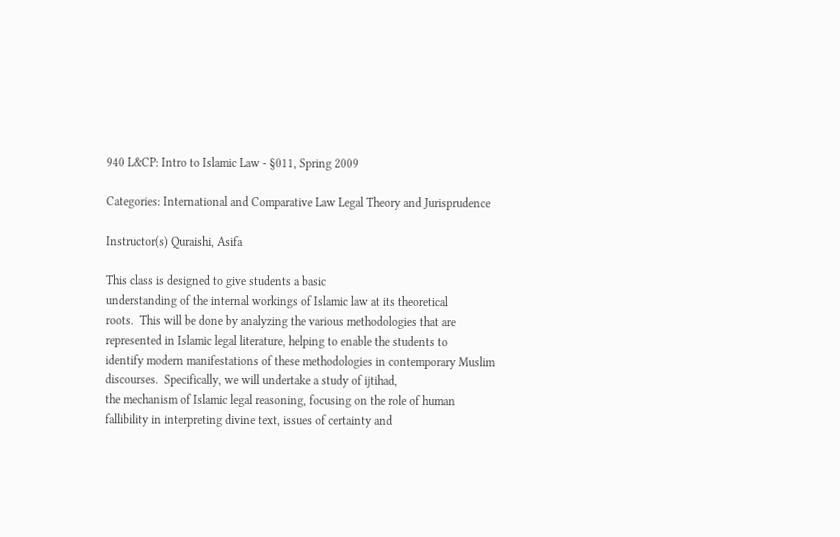940 L&CP: Intro to Islamic Law - §011, Spring 2009

Categories: International and Comparative Law Legal Theory and Jurisprudence

Instructor(s) Quraishi, Asifa

This class is designed to give students a basic
understanding of the internal workings of Islamic law at its theoretical
roots.  This will be done by analyzing the various methodologies that are
represented in Islamic legal literature, helping to enable the students to
identify modern manifestations of these methodologies in contemporary Muslim
discourses.  Specifically, we will undertake a study of ijtihad,
the mechanism of Islamic legal reasoning, focusing on the role of human
fallibility in interpreting divine text, issues of certainty and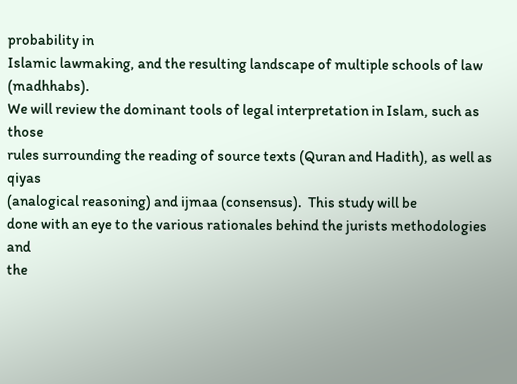probability in
Islamic lawmaking, and the resulting landscape of multiple schools of law (madhhabs).
We will review the dominant tools of legal interpretation in Islam, such as those
rules surrounding the reading of source texts (Quran and Hadith), as well as qiyas
(analogical reasoning) and ijmaa (consensus).  This study will be
done with an eye to the various rationales behind the jurists methodologies and
the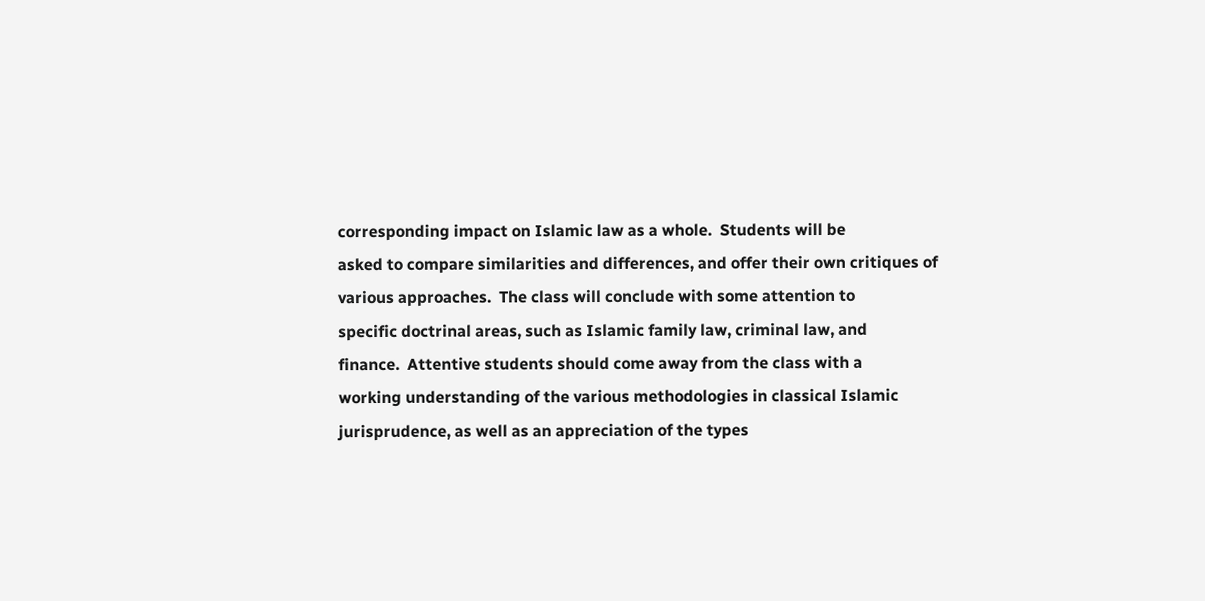corresponding impact on Islamic law as a whole.  Students will be
asked to compare similarities and differences, and offer their own critiques of
various approaches.  The class will conclude with some attention to
specific doctrinal areas, such as Islamic family law, criminal law, and
finance.  Attentive students should come away from the class with a
working understanding of the various methodologies in classical Islamic
jurisprudence, as well as an appreciation of the types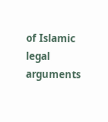of Islamic legal
arguments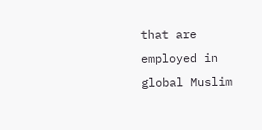that are employed in global Muslim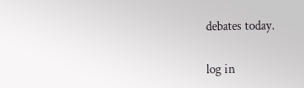debates today.

log in